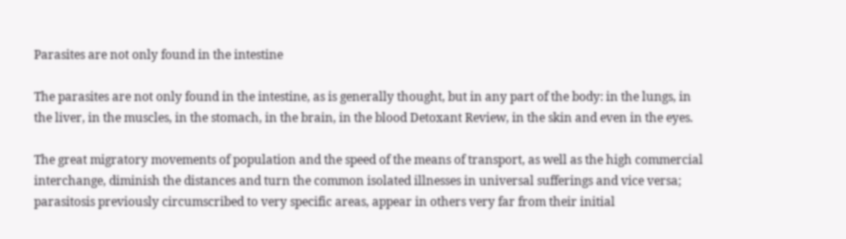Parasites are not only found in the intestine

The parasites are not only found in the intestine, as is generally thought, but in any part of the body: in the lungs, in the liver, in the muscles, in the stomach, in the brain, in the blood Detoxant Review, in the skin and even in the eyes.

The great migratory movements of population and the speed of the means of transport, as well as the high commercial interchange, diminish the distances and turn the common isolated illnesses in universal sufferings and vice versa; parasitosis previously circumscribed to very specific areas, appear in others very far from their initial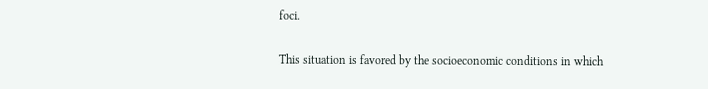foci.

This situation is favored by the socioeconomic conditions in which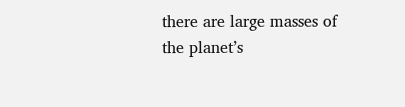there are large masses of the planet’s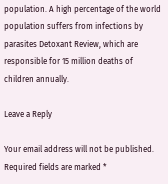population. A high percentage of the world population suffers from infections by parasites Detoxant Review, which are responsible for 15 million deaths of children annually.

Leave a Reply

Your email address will not be published. Required fields are marked *